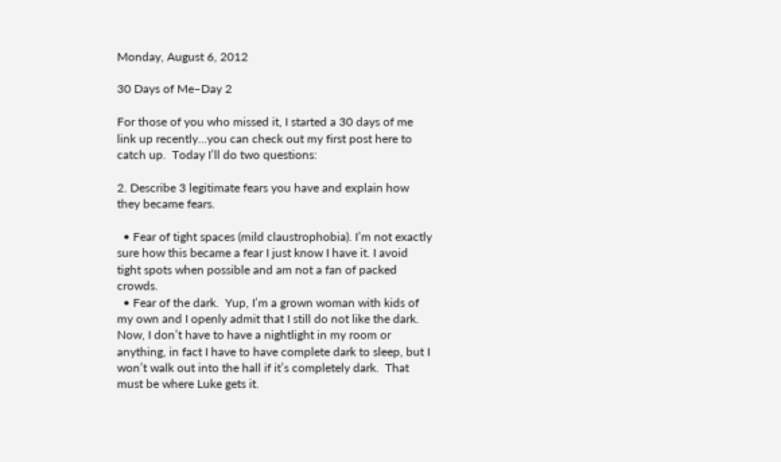Monday, August 6, 2012

30 Days of Me–Day 2

For those of you who missed it, I started a 30 days of me link up recently…you can check out my first post here to catch up.  Today I’ll do two questions:

2. Describe 3 legitimate fears you have and explain how they became fears.

  • Fear of tight spaces (mild claustrophobia). I’m not exactly sure how this became a fear I just know I have it. I avoid tight spots when possible and am not a fan of packed crowds.
  • Fear of the dark.  Yup, I’m a grown woman with kids of my own and I openly admit that I still do not like the dark.  Now, I don’t have to have a nightlight in my room or anything, in fact I have to have complete dark to sleep, but I won’t walk out into the hall if it’s completely dark.  That must be where Luke gets it.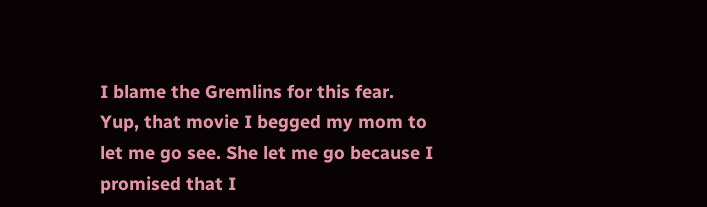I blame the Gremlins for this fear.  Yup, that movie I begged my mom to let me go see. She let me go because I promised that I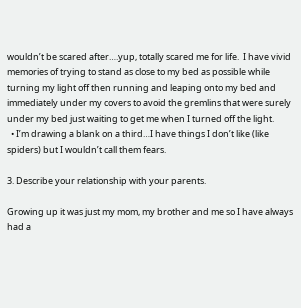wouldn’t be scared after….yup, totally scared me for life.  I have vivid memories of trying to stand as close to my bed as possible while turning my light off then running and leaping onto my bed and immediately under my covers to avoid the gremlins that were surely under my bed just waiting to get me when I turned off the light.
  • I’m drawing a blank on a third…I have things I don’t like (like spiders) but I wouldn’t call them fears.

3. Describe your relationship with your parents.

Growing up it was just my mom, my brother and me so I have always had a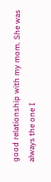good relationship with my mom. She was always the one I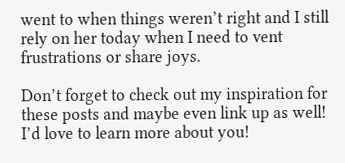went to when things weren’t right and I still rely on her today when I need to vent frustrations or share joys.

Don’t forget to check out my inspiration for these posts and maybe even link up as well!  I’d love to learn more about you!